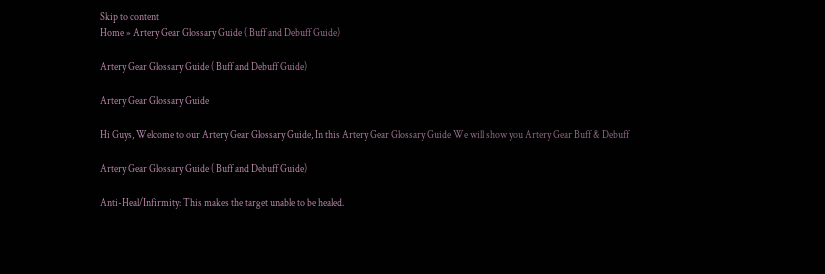Skip to content
Home » Artery Gear Glossary Guide ( Buff and Debuff Guide)

Artery Gear Glossary Guide ( Buff and Debuff Guide)

Artery Gear Glossary Guide

Hi Guys, Welcome to our Artery Gear Glossary Guide, In this Artery Gear Glossary Guide We will show you Artery Gear Buff & Debuff

Artery Gear Glossary Guide ( Buff and Debuff Guide)

Anti-Heal/Infirmity: This makes the target unable to be healed.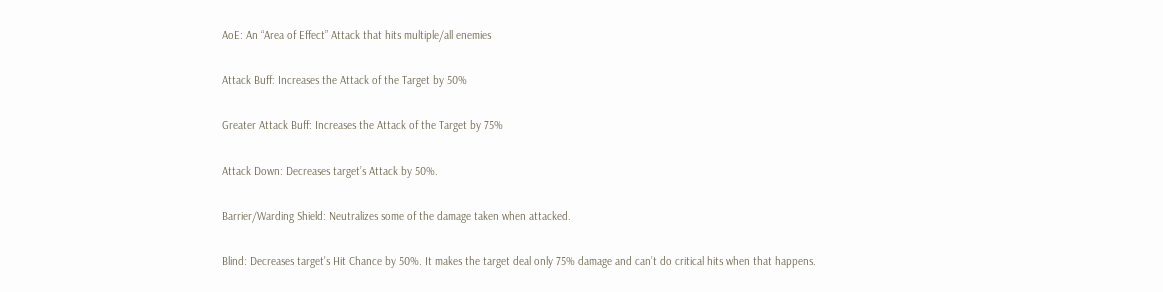AoE: An “Area of Effect” Attack that hits multiple/all enemies

Attack Buff: Increases the Attack of the Target by 50%

Greater Attack Buff: Increases the Attack of the Target by 75%

Attack Down: Decreases target’s Attack by 50%.

Barrier/Warding Shield: Neutralizes some of the damage taken when attacked.

Blind: Decreases target’s Hit Chance by 50%. It makes the target deal only 75% damage and can’t do critical hits when that happens.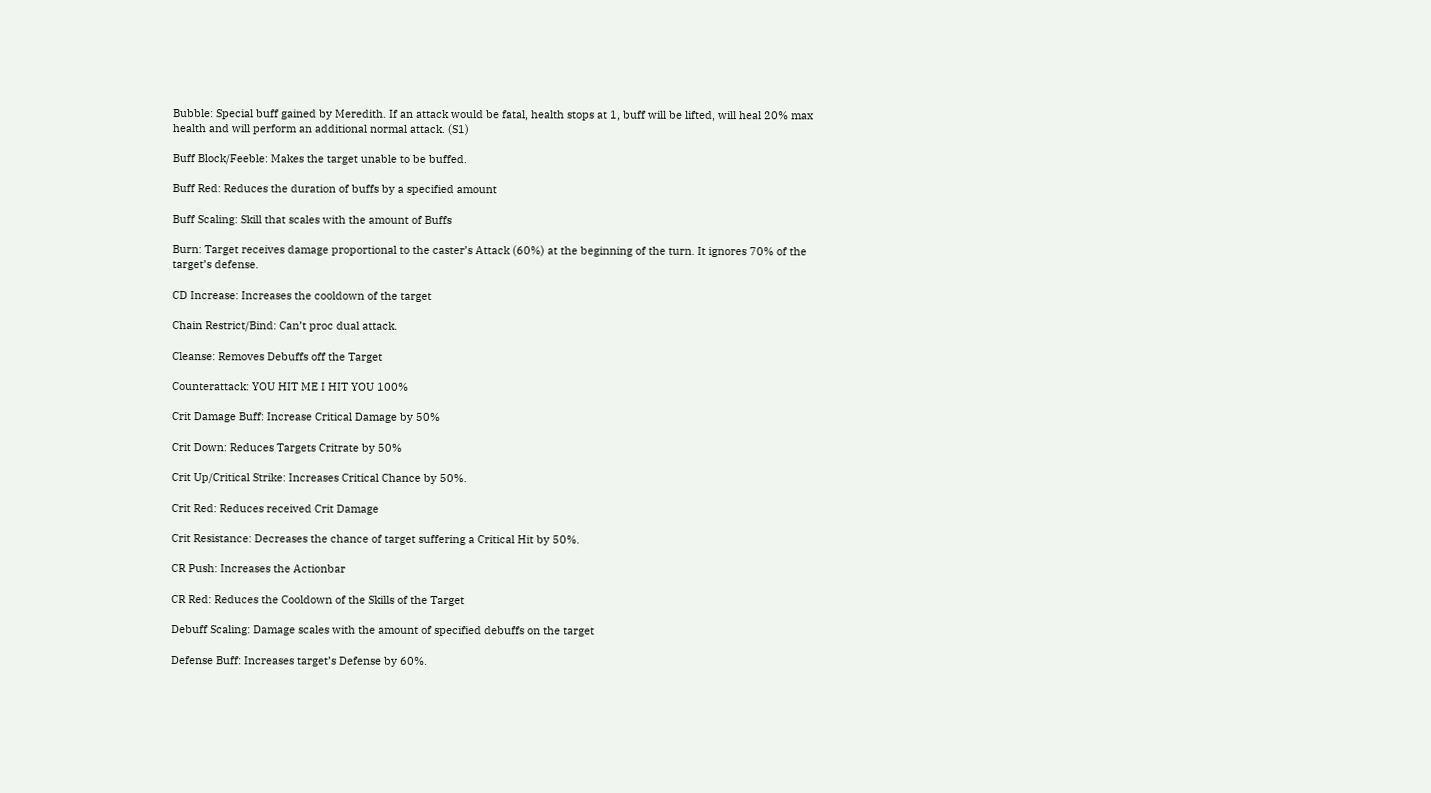Bubble: Special buff gained by Meredith. If an attack would be fatal, health stops at 1, buff will be lifted, will heal 20% max health and will perform an additional normal attack. (S1)

Buff Block/Feeble: Makes the target unable to be buffed.

Buff Red: Reduces the duration of buffs by a specified amount

Buff Scaling: Skill that scales with the amount of Buffs

Burn: Target receives damage proportional to the caster’s Attack (60%) at the beginning of the turn. It ignores 70% of the target’s defense.

CD Increase: Increases the cooldown of the target

Chain Restrict/Bind: Can’t proc dual attack.

Cleanse: Removes Debuffs off the Target

Counterattack: YOU HIT ME I HIT YOU 100%

Crit Damage Buff: Increase Critical Damage by 50%

Crit Down: Reduces Targets Critrate by 50%

Crit Up/Critical Strike: Increases Critical Chance by 50%.

Crit Red: Reduces received Crit Damage

Crit Resistance: Decreases the chance of target suffering a Critical Hit by 50%.

CR Push: Increases the Actionbar

CR Red: Reduces the Cooldown of the Skills of the Target

Debuff Scaling: Damage scales with the amount of specified debuffs on the target

Defense Buff: Increases target’s Defense by 60%.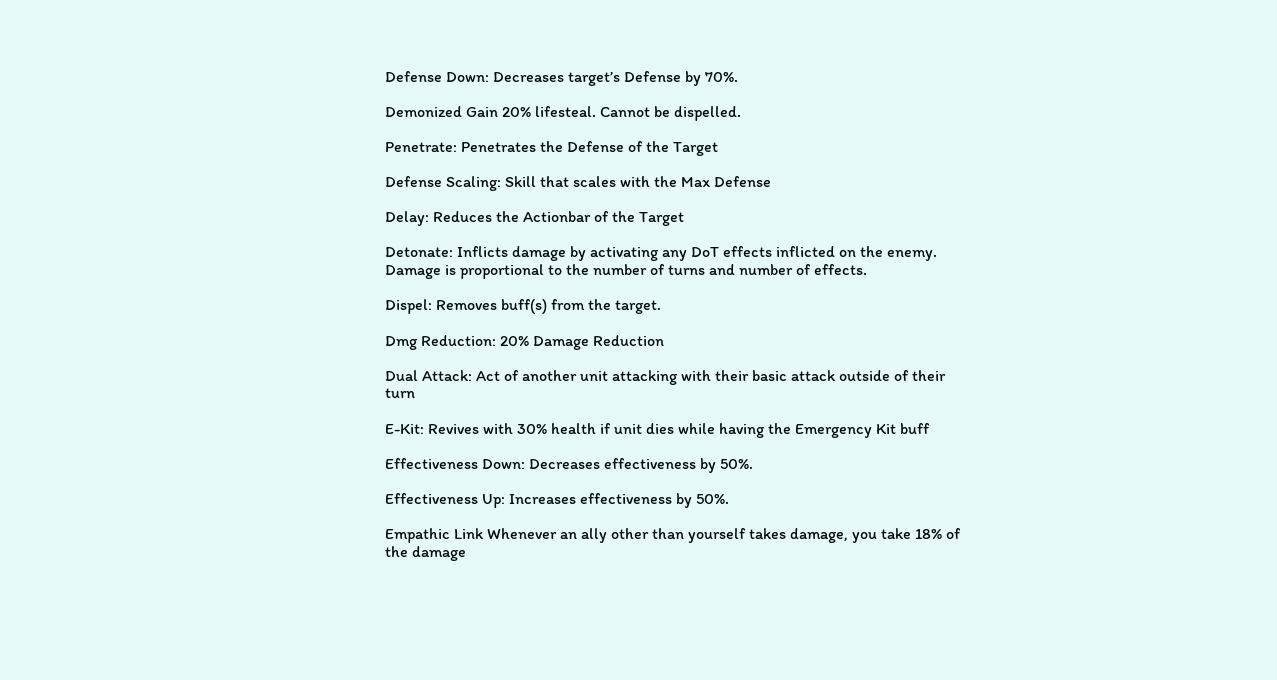Defense Down: Decreases target’s Defense by 70%.

Demonized Gain 20% lifesteal. Cannot be dispelled.

Penetrate: Penetrates the Defense of the Target

Defense Scaling: Skill that scales with the Max Defense

Delay: Reduces the Actionbar of the Target

Detonate: Inflicts damage by activating any DoT effects inflicted on the enemy. Damage is proportional to the number of turns and number of effects.

Dispel: Removes buff(s) from the target.

Dmg Reduction: 20% Damage Reduction

Dual Attack: Act of another unit attacking with their basic attack outside of their turn

E-Kit: Revives with 30% health if unit dies while having the Emergency Kit buff

Effectiveness Down: Decreases effectiveness by 50%.

Effectiveness Up: Increases effectiveness by 50%.

Empathic Link Whenever an ally other than yourself takes damage, you take 18% of the damage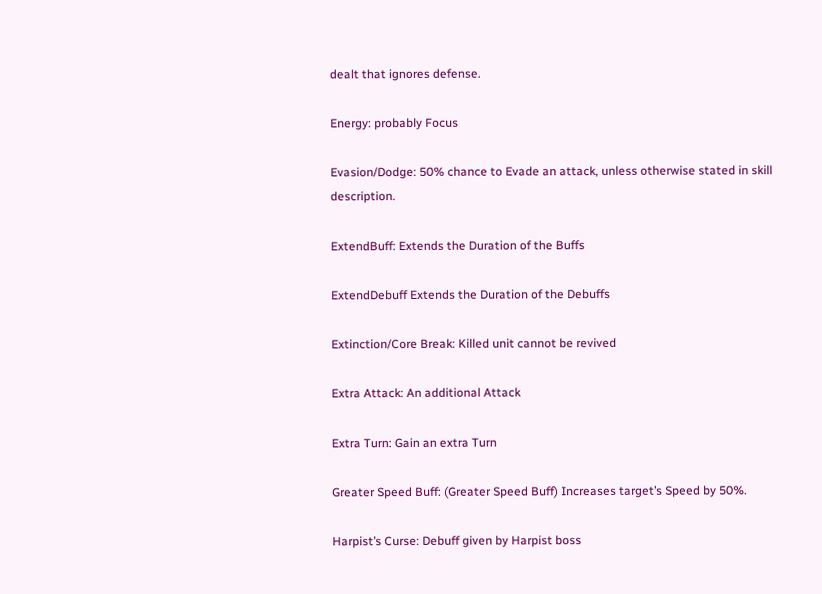dealt that ignores defense.

Energy: probably Focus

Evasion/Dodge: 50% chance to Evade an attack, unless otherwise stated in skill description.

ExtendBuff: Extends the Duration of the Buffs

ExtendDebuff Extends the Duration of the Debuffs

Extinction/Core Break: Killed unit cannot be revived

Extra Attack: An additional Attack

Extra Turn: Gain an extra Turn

Greater Speed Buff: (Greater Speed Buff) Increases target’s Speed by 50%.

Harpist’s Curse: Debuff given by Harpist boss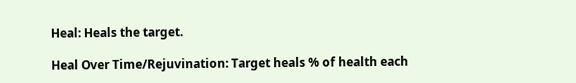Heal: Heals the target.

Heal Over Time/Rejuvination: Target heals % of health each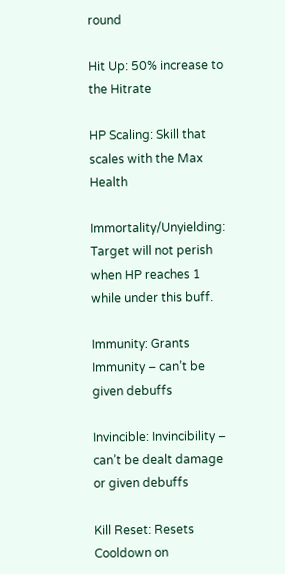round

Hit Up: 50% increase to the Hitrate

HP Scaling: Skill that scales with the Max Health

Immortality/Unyielding: Target will not perish when HP reaches 1 while under this buff.

Immunity: Grants Immunity – can’t be given debuffs

Invincible: Invincibility – can’t be dealt damage or given debuffs

Kill Reset: Resets Cooldown on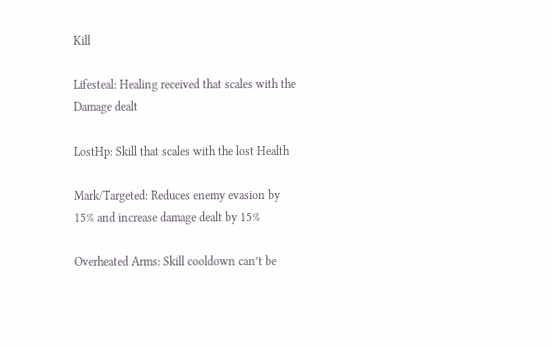Kill

Lifesteal: Healing received that scales with the Damage dealt

LostHp: Skill that scales with the lost Health

Mark/Targeted: Reduces enemy evasion by 15% and increase damage dealt by 15%

Overheated Arms: Skill cooldown can’t be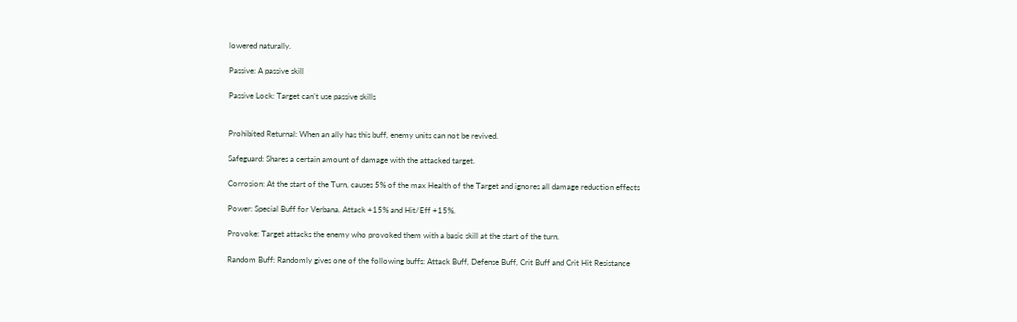lowered naturally.

Passive: A passive skill

Passive Lock: Target can’t use passive skills


Prohibited Returnal: When an ally has this buff, enemy units can not be revived.

Safeguard: Shares a certain amount of damage with the attacked target.

Corrosion: At the start of the Turn, causes 5% of the max Health of the Target and ignores all damage reduction effects

Power: Special Buff for Verbana. Attack +15% and Hit/Eff +15%.

Provoke: Target attacks the enemy who provoked them with a basic skill at the start of the turn.

Random Buff: Randomly gives one of the following buffs: Attack Buff, Defense Buff, Crit Buff and Crit Hit Resistance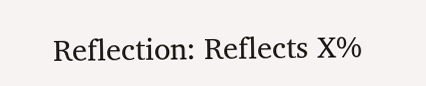Reflection: Reflects X%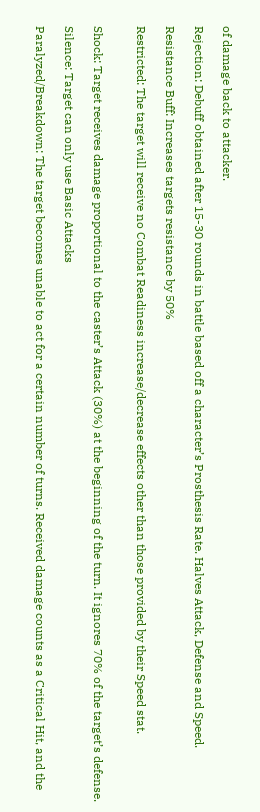of damage back to attacker.

Rejection: Debuff obtained after 15-30 rounds in battle based off a character’s Prosthesis Rate. Halves Attack, Defense and Speed.

Resistance Buff: Increases targets resistance by 50%

Restricted: The target will receive no Combat Readiness increase/decrease effects other than those provided by their Speed stat.


Shock: Target receives damage proportional to the caster’s Attack (30%) at the beginning of the turn. It ignores 70% of the target’s defense.

Silence: Target can only use Basic Attacks

Paralyzed/Breakdown: The target becomes unable to act for a certain number of turns. Received damage counts as a Critical Hit, and the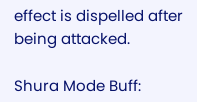effect is dispelled after being attacked.

Shura Mode Buff: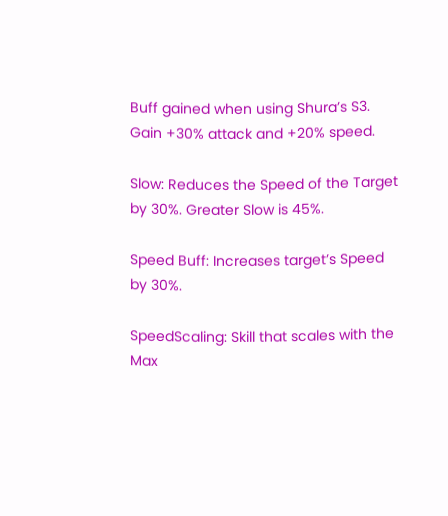Buff gained when using Shura’s S3. Gain +30% attack and +20% speed.

Slow: Reduces the Speed of the Target by 30%. Greater Slow is 45%.

Speed Buff: Increases target’s Speed by 30%.

SpeedScaling: Skill that scales with the Max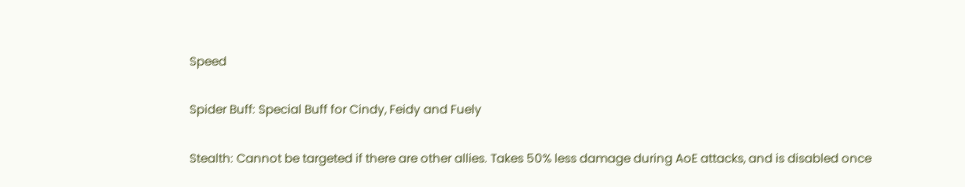Speed

Spider Buff: Special Buff for Cindy, Feidy and Fuely

Stealth: Cannot be targeted if there are other allies. Takes 50% less damage during AoE attacks, and is disabled once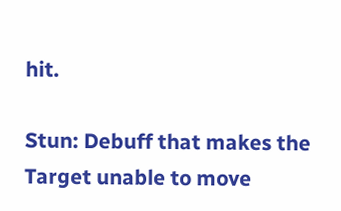hit.

Stun: Debuff that makes the Target unable to move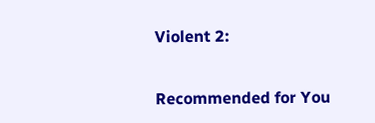Violent 2:


Recommended for You